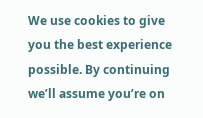We use cookies to give you the best experience possible. By continuing we’ll assume you’re on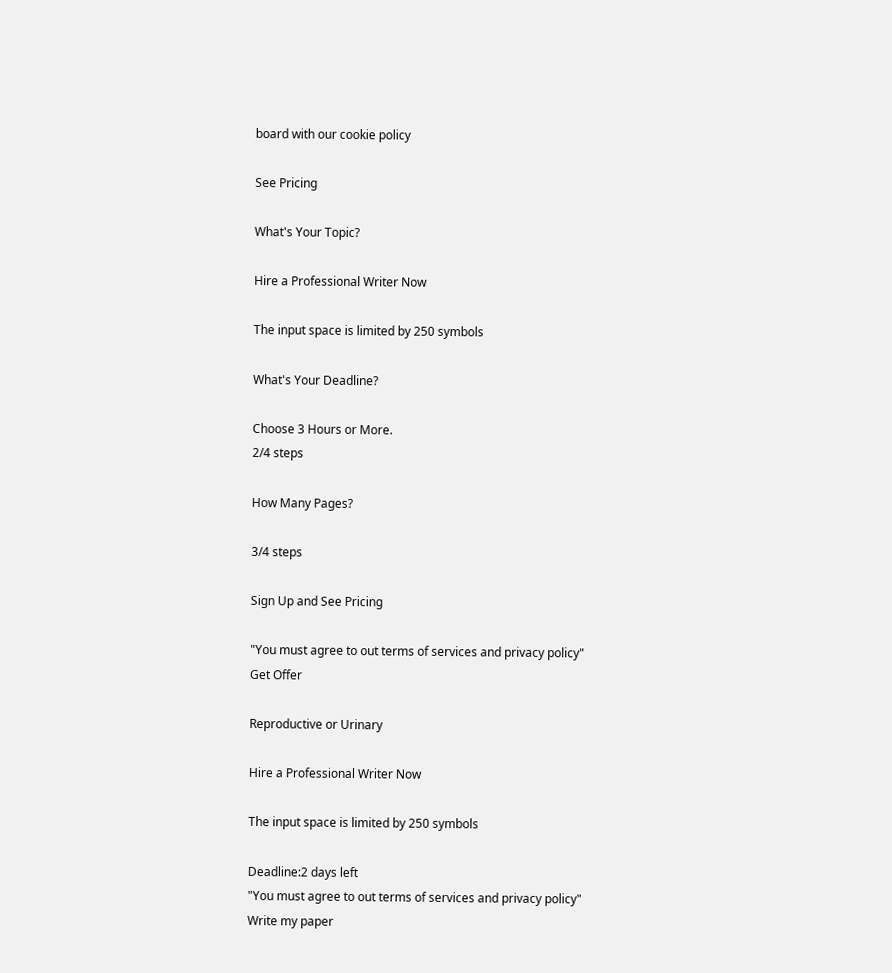board with our cookie policy

See Pricing

What's Your Topic?

Hire a Professional Writer Now

The input space is limited by 250 symbols

What's Your Deadline?

Choose 3 Hours or More.
2/4 steps

How Many Pages?

3/4 steps

Sign Up and See Pricing

"You must agree to out terms of services and privacy policy"
Get Offer

Reproductive or Urinary

Hire a Professional Writer Now

The input space is limited by 250 symbols

Deadline:2 days left
"You must agree to out terms of services and privacy policy"
Write my paper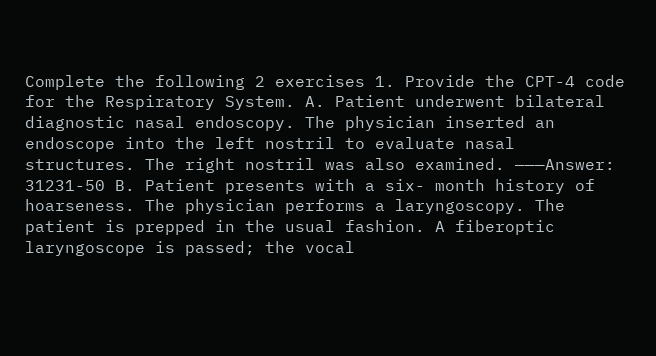Complete the following 2 exercises 1. Provide the CPT-4 code for the Respiratory System. A. Patient underwent bilateral diagnostic nasal endoscopy. The physician inserted an endoscope into the left nostril to evaluate nasal structures. The right nostril was also examined. ———Answer: 31231-50 B. Patient presents with a six- month history of hoarseness. The physician performs a laryngoscopy. The patient is prepped in the usual fashion. A fiberoptic laryngoscope is passed; the vocal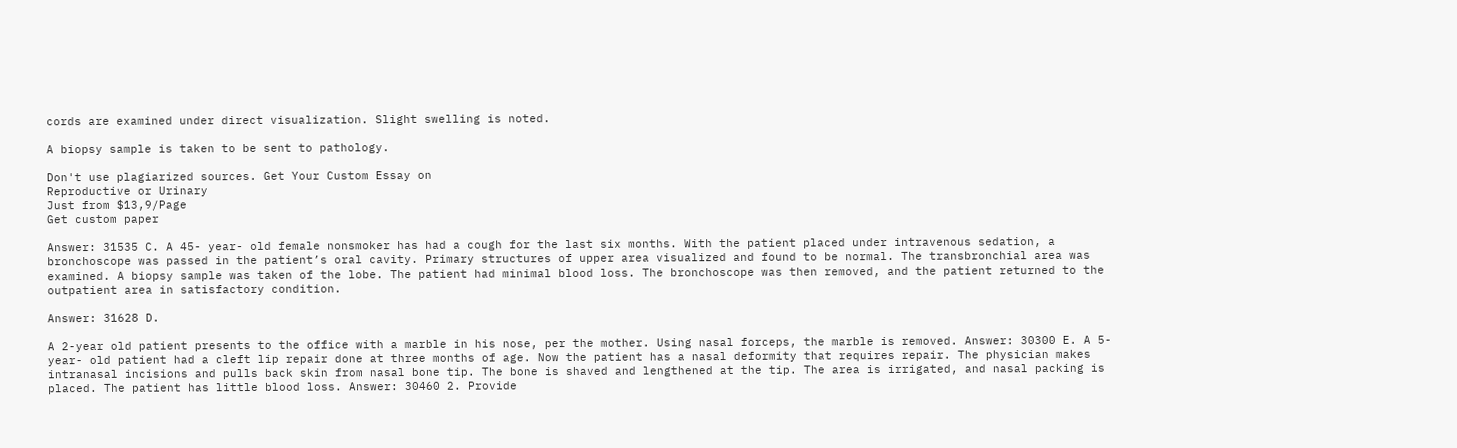cords are examined under direct visualization. Slight swelling is noted.

A biopsy sample is taken to be sent to pathology.

Don't use plagiarized sources. Get Your Custom Essay on
Reproductive or Urinary
Just from $13,9/Page
Get custom paper

Answer: 31535 C. A 45- year- old female nonsmoker has had a cough for the last six months. With the patient placed under intravenous sedation, a bronchoscope was passed in the patient’s oral cavity. Primary structures of upper area visualized and found to be normal. The transbronchial area was examined. A biopsy sample was taken of the lobe. The patient had minimal blood loss. The bronchoscope was then removed, and the patient returned to the outpatient area in satisfactory condition.

Answer: 31628 D.

A 2-year old patient presents to the office with a marble in his nose, per the mother. Using nasal forceps, the marble is removed. Answer: 30300 E. A 5- year- old patient had a cleft lip repair done at three months of age. Now the patient has a nasal deformity that requires repair. The physician makes intranasal incisions and pulls back skin from nasal bone tip. The bone is shaved and lengthened at the tip. The area is irrigated, and nasal packing is placed. The patient has little blood loss. Answer: 30460 2. Provide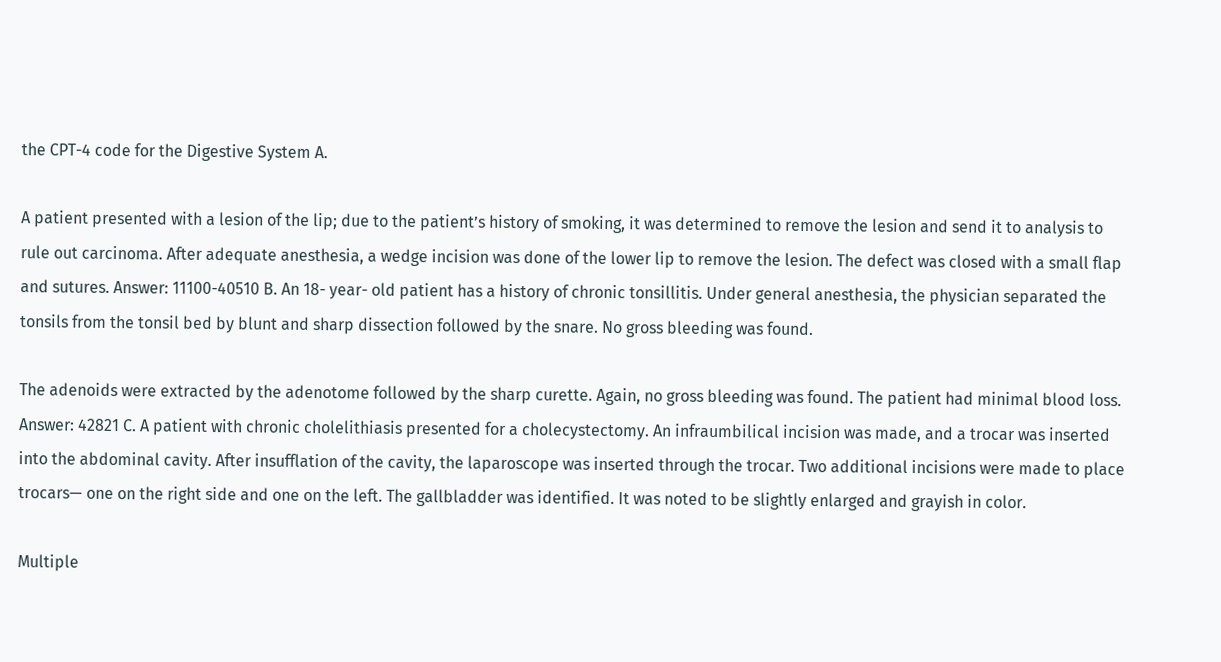the CPT-4 code for the Digestive System A.

A patient presented with a lesion of the lip; due to the patient’s history of smoking, it was determined to remove the lesion and send it to analysis to rule out carcinoma. After adequate anesthesia, a wedge incision was done of the lower lip to remove the lesion. The defect was closed with a small flap and sutures. Answer: 11100-40510 B. An 18- year- old patient has a history of chronic tonsillitis. Under general anesthesia, the physician separated the tonsils from the tonsil bed by blunt and sharp dissection followed by the snare. No gross bleeding was found.

The adenoids were extracted by the adenotome followed by the sharp curette. Again, no gross bleeding was found. The patient had minimal blood loss. Answer: 42821 C. A patient with chronic cholelithiasis presented for a cholecystectomy. An infraumbilical incision was made, and a trocar was inserted into the abdominal cavity. After insufflation of the cavity, the laparoscope was inserted through the trocar. Two additional incisions were made to place trocars— one on the right side and one on the left. The gallbladder was identified. It was noted to be slightly enlarged and grayish in color.

Multiple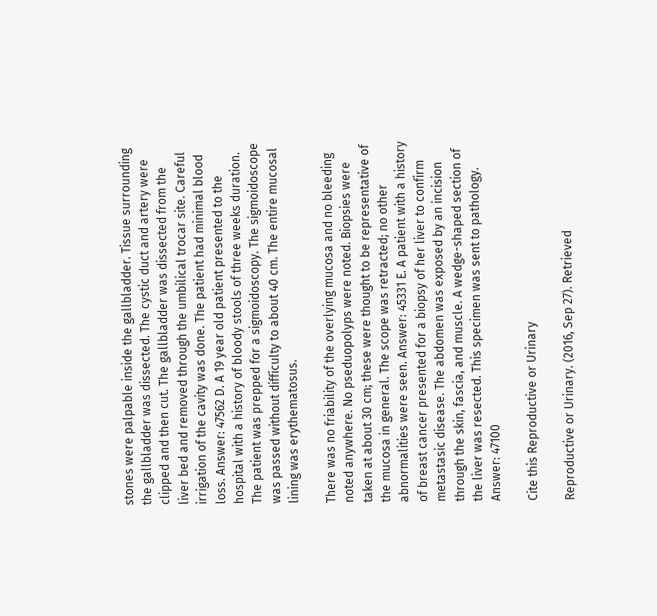stones were palpable inside the gallbladder. Tissue surrounding the gallbladder was dissected. The cystic duct and artery were clipped and then cut. The gallbladder was dissected from the liver bed and removed through the umbilical trocar site. Careful irrigation of the cavity was done. The patient had minimal blood loss. Answer: 47562 D. A 19 year old patient presented to the hospital with a history of bloody stools of three weeks duration. The patient was prepped for a sigmoidoscopy. The sigmoidoscope was passed without difficulty to about 40 cm. The entire mucosal lining was erythematosus.

There was no friability of the overlying mucosa and no bleeding noted anywhere. No pseduopolyps were noted. Biopsies were taken at about 30 cm; these were thought to be representative of the mucosa in general. The scope was retracted; no other abnormalities were seen. Answer: 45331 E. A patient with a history of breast cancer presented for a biopsy of her liver to confirm metastasic disease. The abdomen was exposed by an incision through the skin, fascia, and muscle. A wedge-shaped section of the liver was resected. This specimen was sent to pathology. Answer: 47100

Cite this Reproductive or Urinary

Reproductive or Urinary. (2016, Sep 27). Retrieved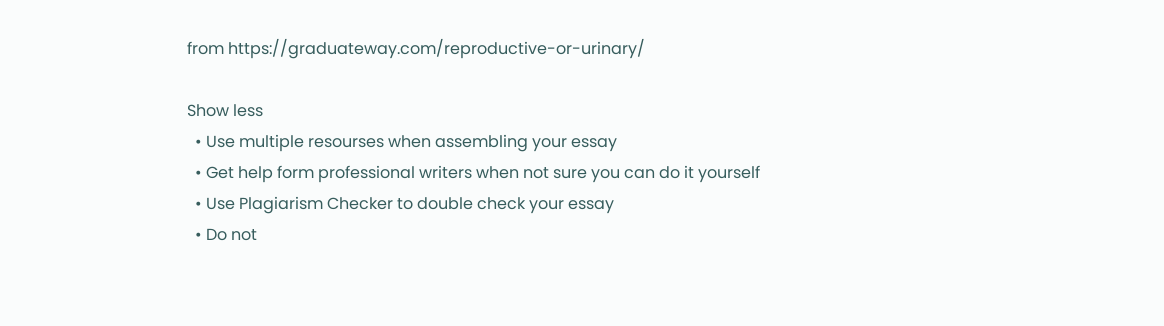from https://graduateway.com/reproductive-or-urinary/

Show less
  • Use multiple resourses when assembling your essay
  • Get help form professional writers when not sure you can do it yourself
  • Use Plagiarism Checker to double check your essay
  • Do not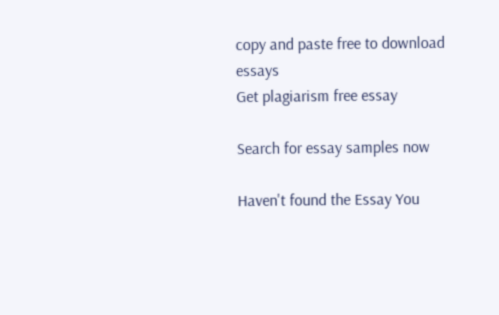copy and paste free to download essays
Get plagiarism free essay

Search for essay samples now

Haven't found the Essay You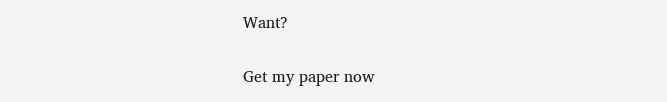Want?

Get my paper now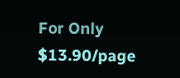For Only $13.90/page